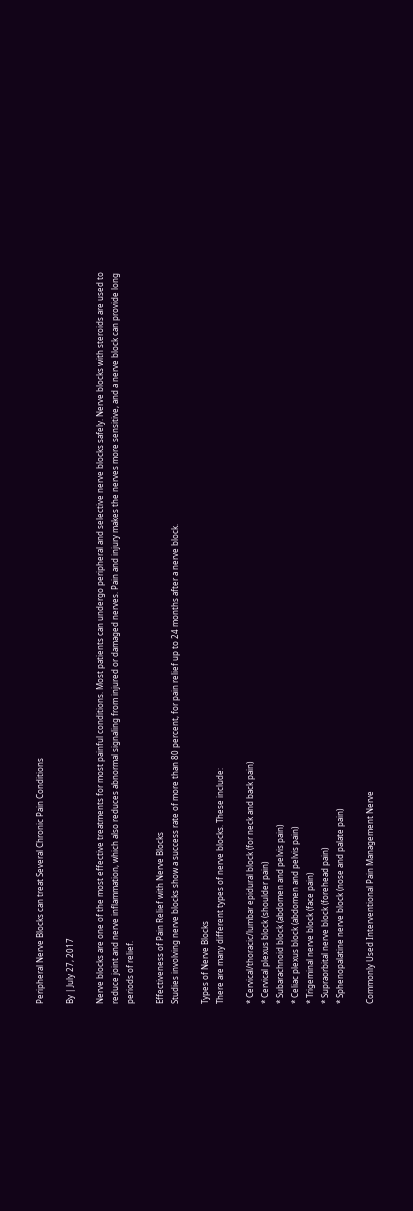Peripheral Nerve Blocks can treat Several Chronic Pain Conditions

By | July 27, 2017

Nerve blocks are one of the most effective treatments for most painful conditions. Most patients can undergo peripheral and selective nerve blocks safely. Nerve blocks with steroids are used to reduce joint and nerve inflammation, which also reduces abnormal signaling from injured or damaged nerves. Pain and injury makes the nerves more sensitive, and a nerve block can provide long periods of relief.

Effectiveness of Pain Relief with Nerve Blocks
Studies involving nerve blocks show a success rate of more than 80 percent, for pain relief up to 24 months after a nerve block.

Types of Nerve Blocks
There are many different types of nerve blocks. These include:

* Cervical/thoracic/lumbar epidural block (for neck and back pain)
* Cervical plexus block (shoulder pain)
* Subarachnoid block (abdomen and pelvis pain)
* Celiac plexus block (abdomen and pelvis pain)
* Trigeminal nerve block (face pain)
* Supraorbital nerve block (forehead pain)
* Sphenopalatine nerve block (nose and palate pain)

Commonly Used Interventional Pain Management Nerve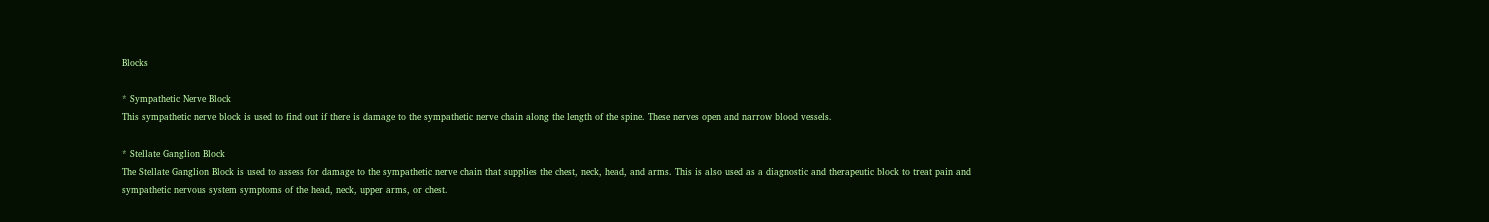Blocks

* Sympathetic Nerve Block
This sympathetic nerve block is used to find out if there is damage to the sympathetic nerve chain along the length of the spine. These nerves open and narrow blood vessels.

* Stellate Ganglion Block
The Stellate Ganglion Block is used to assess for damage to the sympathetic nerve chain that supplies the chest, neck, head, and arms. This is also used as a diagnostic and therapeutic block to treat pain and sympathetic nervous system symptoms of the head, neck, upper arms, or chest.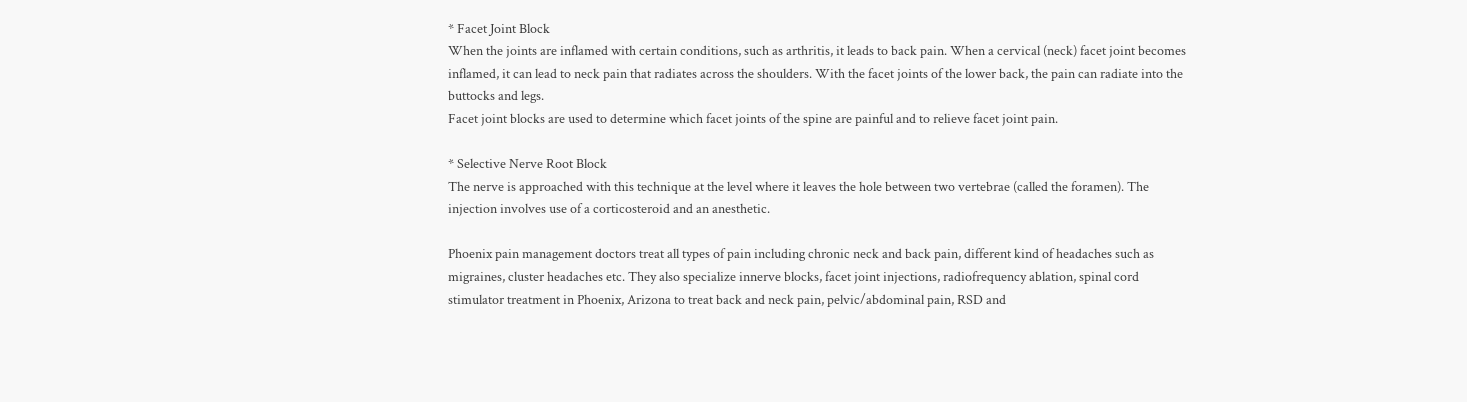* Facet Joint Block
When the joints are inflamed with certain conditions, such as arthritis, it leads to back pain. When a cervical (neck) facet joint becomes inflamed, it can lead to neck pain that radiates across the shoulders. With the facet joints of the lower back, the pain can radiate into the buttocks and legs.
Facet joint blocks are used to determine which facet joints of the spine are painful and to relieve facet joint pain.

* Selective Nerve Root Block
The nerve is approached with this technique at the level where it leaves the hole between two vertebrae (called the foramen). The injection involves use of a corticosteroid and an anesthetic.

Phoenix pain management doctors treat all types of pain including chronic neck and back pain, different kind of headaches such as migraines, cluster headaches etc. They also specialize innerve blocks, facet joint injections, radiofrequency ablation, spinal cord stimulator treatment in Phoenix, Arizona to treat back and neck pain, pelvic/abdominal pain, RSD and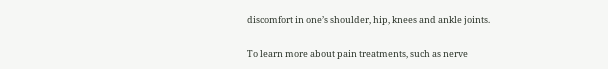discomfort in one’s shoulder, hip, knees and ankle joints.

To learn more about pain treatments, such as nerve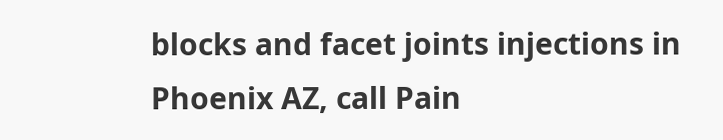blocks and facet joints injections in Phoenix AZ, call Pain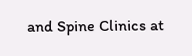and Spine Clinics at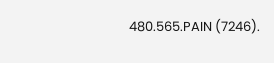480.565.PAIN (7246).